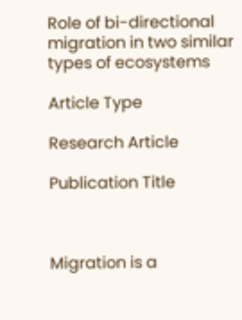Role of bi-directional migration in two similar types of ecosystems

Article Type

Research Article

Publication Title



Migration is a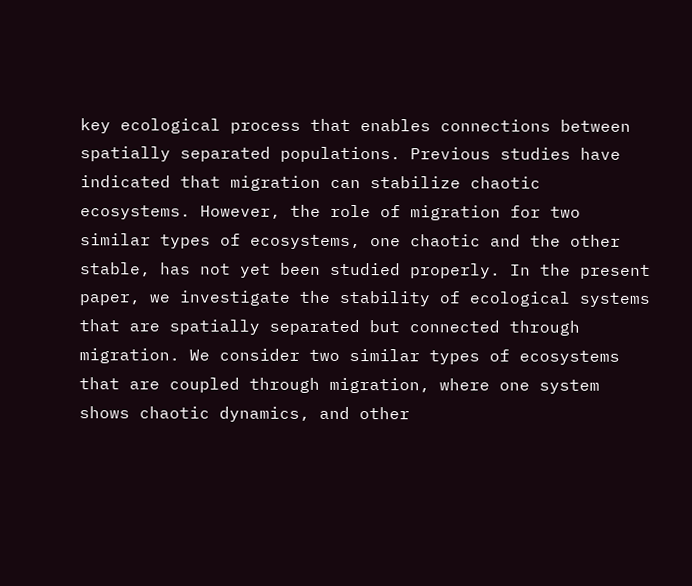key ecological process that enables connections between spatially separated populations. Previous studies have indicated that migration can stabilize chaotic ecosystems. However, the role of migration for two similar types of ecosystems, one chaotic and the other stable, has not yet been studied properly. In the present paper, we investigate the stability of ecological systems that are spatially separated but connected through migration. We consider two similar types of ecosystems that are coupled through migration, where one system shows chaotic dynamics, and other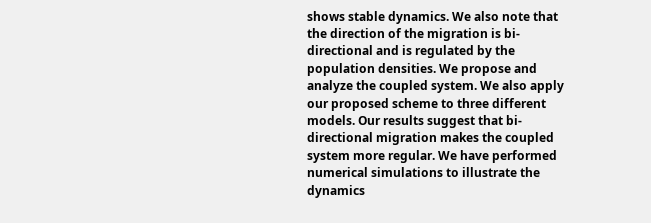shows stable dynamics. We also note that the direction of the migration is bi-directional and is regulated by the population densities. We propose and analyze the coupled system. We also apply our proposed scheme to three different models. Our results suggest that bi-directional migration makes the coupled system more regular. We have performed numerical simulations to illustrate the dynamics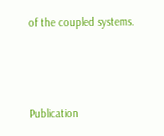of the coupled systems.



Publication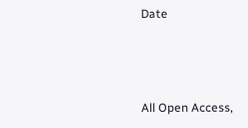Date



All Open Access,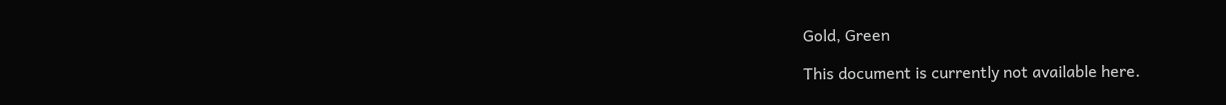Gold, Green

This document is currently not available here.